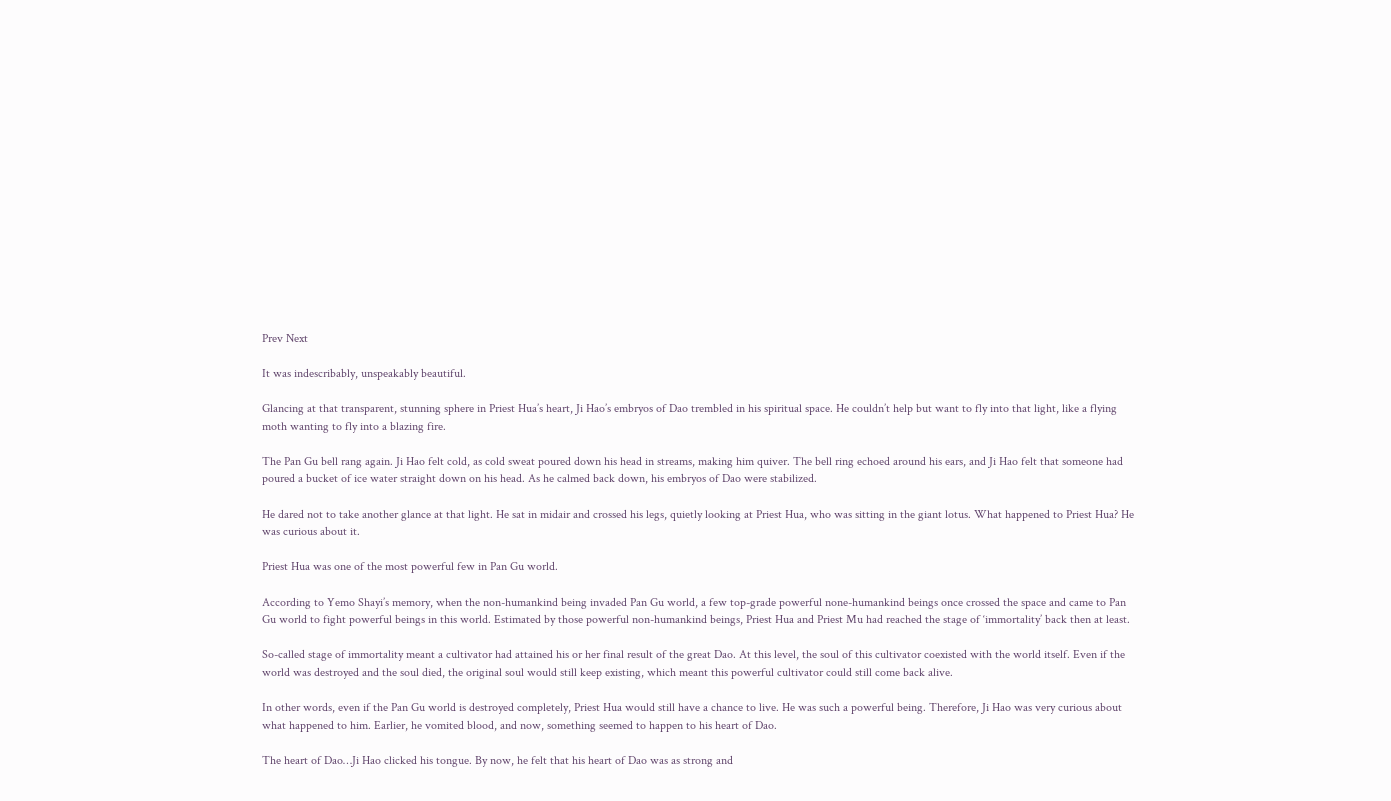Prev Next

It was indescribably, unspeakably beautiful.

Glancing at that transparent, stunning sphere in Priest Hua’s heart, Ji Hao’s embryos of Dao trembled in his spiritual space. He couldn’t help but want to fly into that light, like a flying moth wanting to fly into a blazing fire.

The Pan Gu bell rang again. Ji Hao felt cold, as cold sweat poured down his head in streams, making him quiver. The bell ring echoed around his ears, and Ji Hao felt that someone had poured a bucket of ice water straight down on his head. As he calmed back down, his embryos of Dao were stabilized.

He dared not to take another glance at that light. He sat in midair and crossed his legs, quietly looking at Priest Hua, who was sitting in the giant lotus. What happened to Priest Hua? He was curious about it.

Priest Hua was one of the most powerful few in Pan Gu world.

According to Yemo Shayi’s memory, when the non-humankind being invaded Pan Gu world, a few top-grade powerful none-humankind beings once crossed the space and came to Pan Gu world to fight powerful beings in this world. Estimated by those powerful non-humankind beings, Priest Hua and Priest Mu had reached the stage of ‘immortality’ back then at least.

So-called stage of immortality meant a cultivator had attained his or her final result of the great Dao. At this level, the soul of this cultivator coexisted with the world itself. Even if the world was destroyed and the soul died, the original soul would still keep existing, which meant this powerful cultivator could still come back alive.

In other words, even if the Pan Gu world is destroyed completely, Priest Hua would still have a chance to live. He was such a powerful being. Therefore, Ji Hao was very curious about what happened to him. Earlier, he vomited blood, and now, something seemed to happen to his heart of Dao.

The heart of Dao…Ji Hao clicked his tongue. By now, he felt that his heart of Dao was as strong and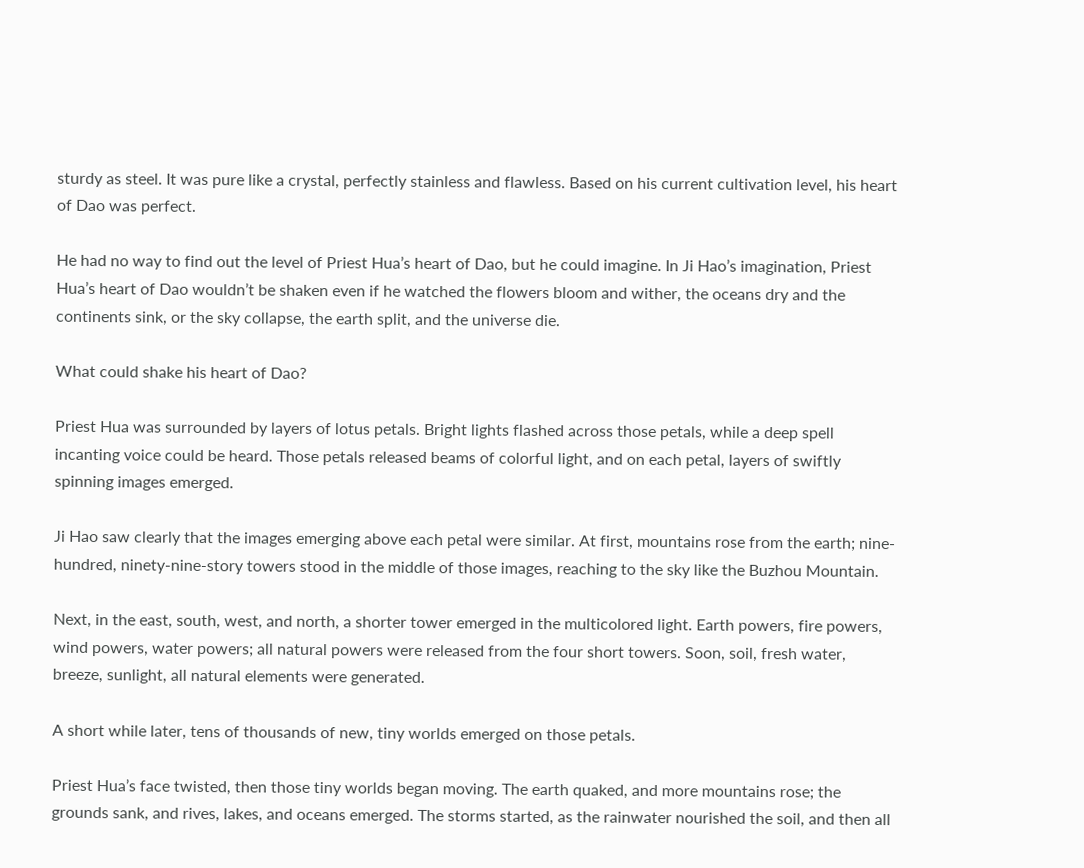sturdy as steel. It was pure like a crystal, perfectly stainless and flawless. Based on his current cultivation level, his heart of Dao was perfect.

He had no way to find out the level of Priest Hua’s heart of Dao, but he could imagine. In Ji Hao’s imagination, Priest Hua’s heart of Dao wouldn’t be shaken even if he watched the flowers bloom and wither, the oceans dry and the continents sink, or the sky collapse, the earth split, and the universe die.

What could shake his heart of Dao?

Priest Hua was surrounded by layers of lotus petals. Bright lights flashed across those petals, while a deep spell incanting voice could be heard. Those petals released beams of colorful light, and on each petal, layers of swiftly spinning images emerged.

Ji Hao saw clearly that the images emerging above each petal were similar. At first, mountains rose from the earth; nine-hundred, ninety-nine-story towers stood in the middle of those images, reaching to the sky like the Buzhou Mountain.

Next, in the east, south, west, and north, a shorter tower emerged in the multicolored light. Earth powers, fire powers, wind powers, water powers; all natural powers were released from the four short towers. Soon, soil, fresh water, breeze, sunlight, all natural elements were generated.

A short while later, tens of thousands of new, tiny worlds emerged on those petals.

Priest Hua’s face twisted, then those tiny worlds began moving. The earth quaked, and more mountains rose; the grounds sank, and rives, lakes, and oceans emerged. The storms started, as the rainwater nourished the soil, and then all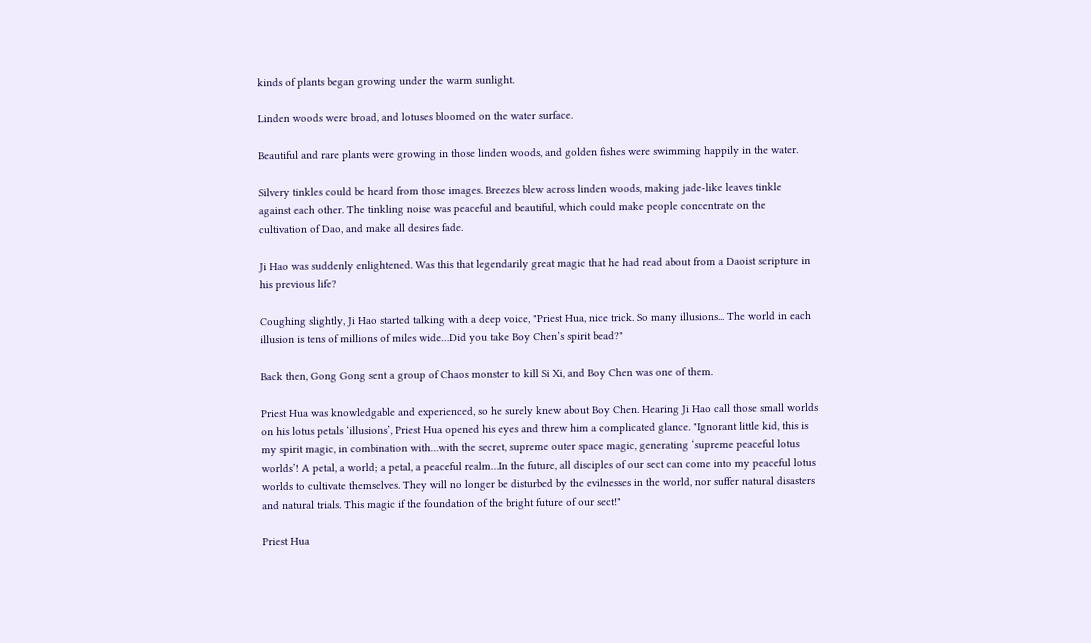kinds of plants began growing under the warm sunlight.

Linden woods were broad, and lotuses bloomed on the water surface.

Beautiful and rare plants were growing in those linden woods, and golden fishes were swimming happily in the water.

Silvery tinkles could be heard from those images. Breezes blew across linden woods, making jade-like leaves tinkle against each other. The tinkling noise was peaceful and beautiful, which could make people concentrate on the cultivation of Dao, and make all desires fade.

Ji Hao was suddenly enlightened. Was this that legendarily great magic that he had read about from a Daoist scripture in his previous life?

Coughing slightly, Ji Hao started talking with a deep voice, "Priest Hua, nice trick. So many illusions... The world in each illusion is tens of millions of miles wide…Did you take Boy Chen’s spirit bead?"

Back then, Gong Gong sent a group of Chaos monster to kill Si Xi, and Boy Chen was one of them.

Priest Hua was knowledgable and experienced, so he surely knew about Boy Chen. Hearing Ji Hao call those small worlds on his lotus petals ‘illusions’, Priest Hua opened his eyes and threw him a complicated glance. "Ignorant little kid, this is my spirit magic, in combination with…with the secret, supreme outer space magic, generating ‘supreme peaceful lotus worlds’! A petal, a world; a petal, a peaceful realm…In the future, all disciples of our sect can come into my peaceful lotus worlds to cultivate themselves. They will no longer be disturbed by the evilnesses in the world, nor suffer natural disasters and natural trials. This magic if the foundation of the bright future of our sect!"

Priest Hua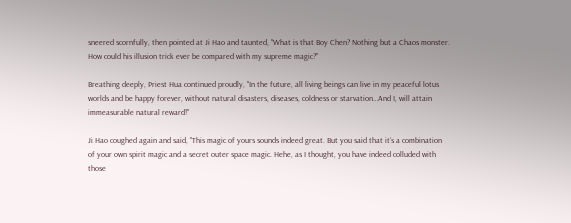sneered scornfully, then pointed at Ji Hao and taunted, "What is that Boy Chen? Nothing but a Chaos monster. How could his illusion trick ever be compared with my supreme magic?"

Breathing deeply, Priest Hua continued proudly, "In the future, all living beings can live in my peaceful lotus worlds and be happy forever, without natural disasters, diseases, coldness or starvation…And I, will attain immeasurable natural reward!"

Ji Hao coughed again and said, "This magic of yours sounds indeed great. But you said that it’s a combination of your own spirit magic and a secret outer space magic. Hehe, as I thought, you have indeed colluded with those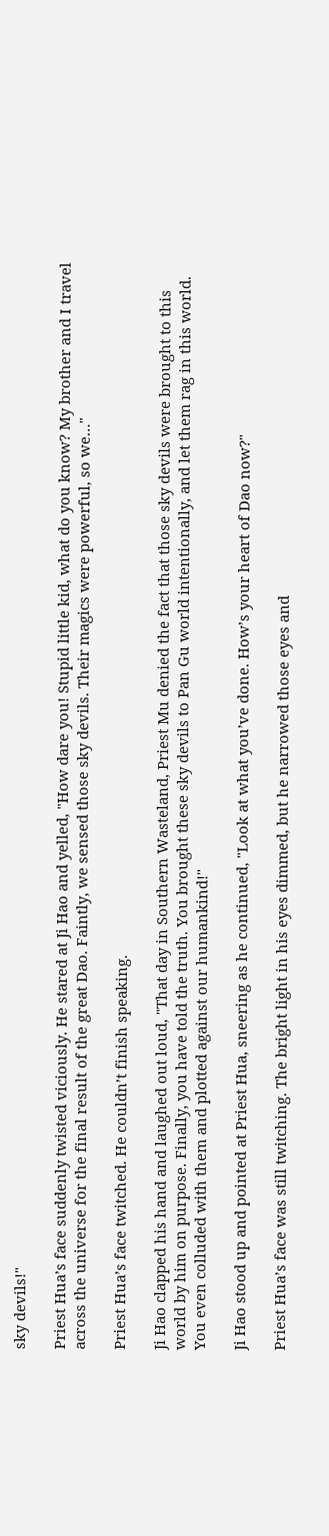sky devils!"

Priest Hua’s face suddenly twisted viciously. He stared at Ji Hao and yelled, "How dare you! Stupid little kid, what do you know? My brother and I travel across the universe for the final result of the great Dao. Faintly, we sensed those sky devils. Their magics were powerful, so we…"

Priest Hua’s face twitched. He couldn’t finish speaking.

Ji Hao clapped his hand and laughed out loud, "That day in Southern Wasteland, Priest Mu denied the fact that those sky devils were brought to this world by him on purpose. Finally, you have told the truth. You brought these sky devils to Pan Gu world intentionally, and let them rag in this world. You even colluded with them and plotted against our humankind!"

Ji Hao stood up and pointed at Priest Hua, sneering as he continued, "Look at what you’ve done. How’s your heart of Dao now?"

Priest Hua’s face was still twitching. The bright light in his eyes dimmed, but he narrowed those eyes and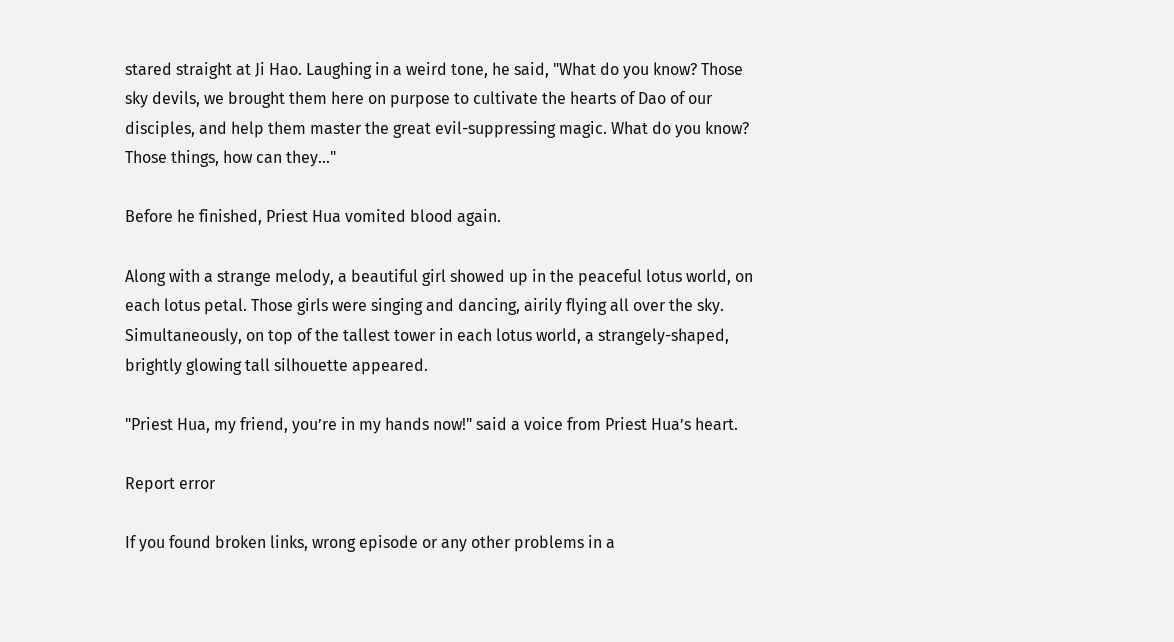stared straight at Ji Hao. Laughing in a weird tone, he said, "What do you know? Those sky devils, we brought them here on purpose to cultivate the hearts of Dao of our disciples, and help them master the great evil-suppressing magic. What do you know? Those things, how can they…"

Before he finished, Priest Hua vomited blood again.

Along with a strange melody, a beautiful girl showed up in the peaceful lotus world, on each lotus petal. Those girls were singing and dancing, airily flying all over the sky. Simultaneously, on top of the tallest tower in each lotus world, a strangely-shaped, brightly glowing tall silhouette appeared.

"Priest Hua, my friend, you’re in my hands now!" said a voice from Priest Hua’s heart.

Report error

If you found broken links, wrong episode or any other problems in a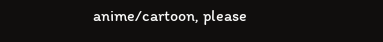anime/cartoon, please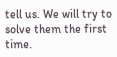tell us. We will try to solve them the first time.